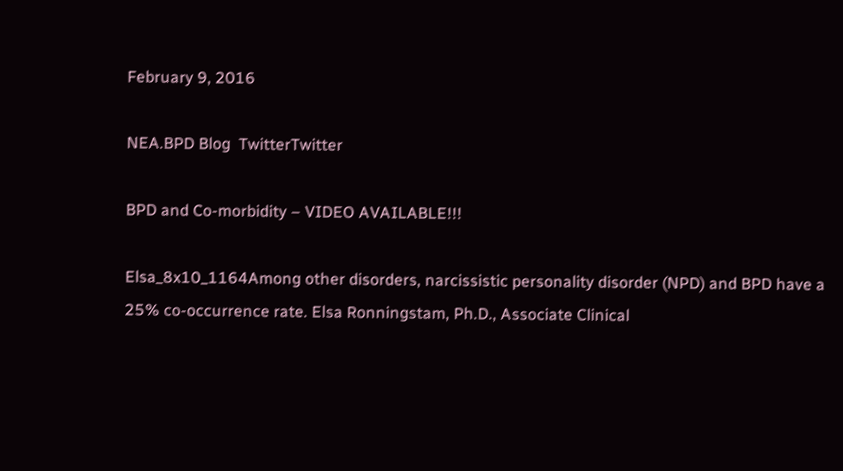February 9, 2016

NEA.BPD Blog  TwitterTwitter

BPD and Co-morbidity – VIDEO AVAILABLE!!!

Elsa_8x10_1164Among other disorders, narcissistic personality disorder (NPD) and BPD have a 25% co-occurrence rate. Elsa Ronningstam, Ph.D., Associate Clinical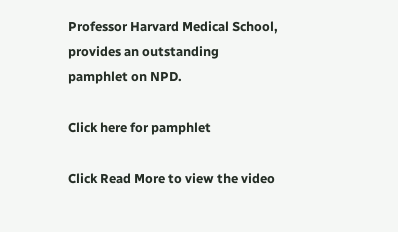Professor Harvard Medical School, provides an outstanding pamphlet on NPD.

Click here for pamphlet

Click Read More to view the video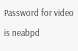Password for video is neabpd